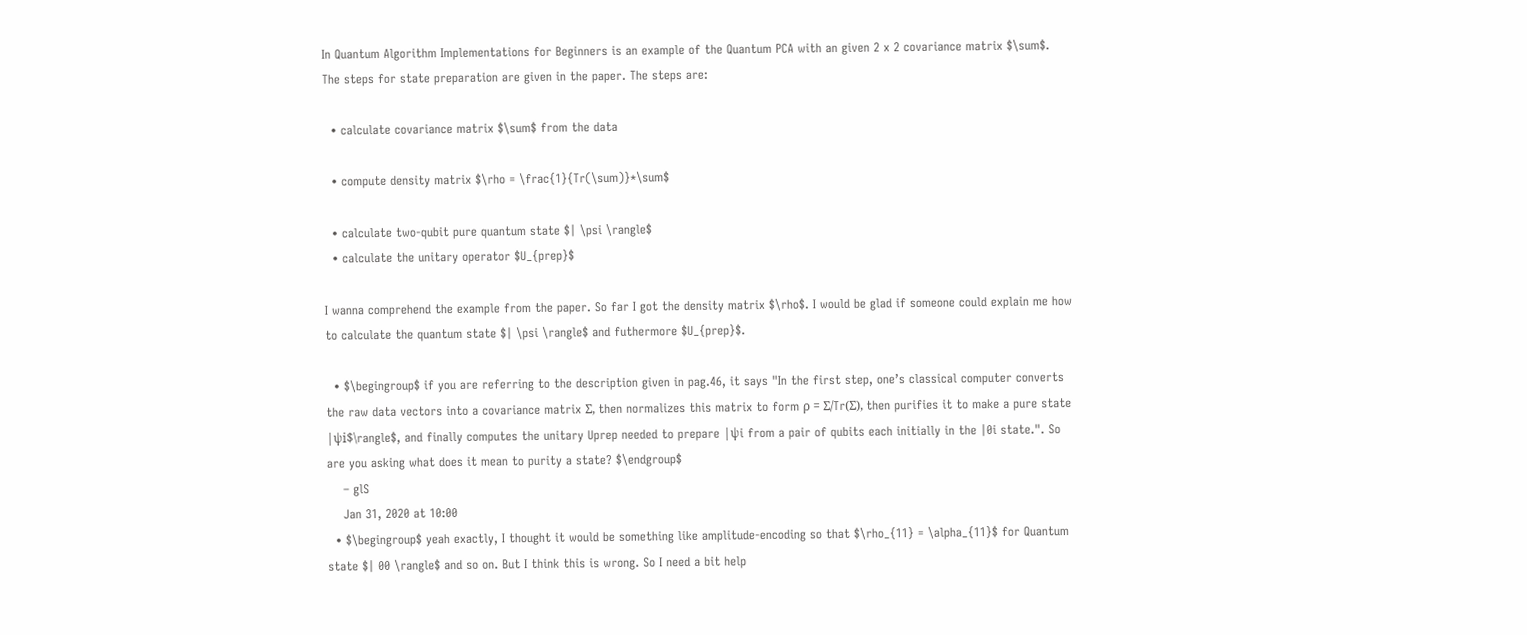In Quantum Algorithm Implementations for Beginners is an example of the Quantum PCA with an given 2 x 2 covariance matrix $\sum$.
The steps for state preparation are given in the paper. The steps are:

  • calculate covariance matrix $\sum$ from the data

  • compute density matrix $\rho = \frac{1}{Tr(\sum)}*\sum$

  • calculate two-qubit pure quantum state $| \psi \rangle$
  • calculate the unitary operator $U_{prep}$

I wanna comprehend the example from the paper. So far I got the density matrix $\rho$. I would be glad if someone could explain me how to calculate the quantum state $| \psi \rangle$ and futhermore $U_{prep}$.

  • $\begingroup$ if you are referring to the description given in pag.46, it says "In the first step, one’s classical computer converts the raw data vectors into a covariance matrix Σ, then normalizes this matrix to form ρ = Σ/Tr(Σ), then purifies it to make a pure state |ψi$\rangle$, and finally computes the unitary Uprep needed to prepare |ψi from a pair of qubits each initially in the |0i state.". So are you asking what does it mean to purity a state? $\endgroup$
    – glS
    Jan 31, 2020 at 10:00
  • $\begingroup$ yeah exactly, I thought it would be something like amplitude-encoding so that $\rho_{11} = \alpha_{11}$ for Quantum state $| 00 \rangle$ and so on. But I think this is wrong. So I need a bit help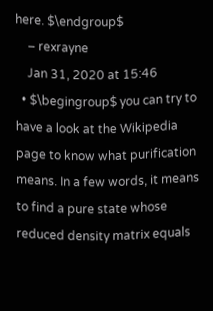here. $\endgroup$
    – rexrayne
    Jan 31, 2020 at 15:46
  • $\begingroup$ you can try to have a look at the Wikipedia page to know what purification means. In a few words, it means to find a pure state whose reduced density matrix equals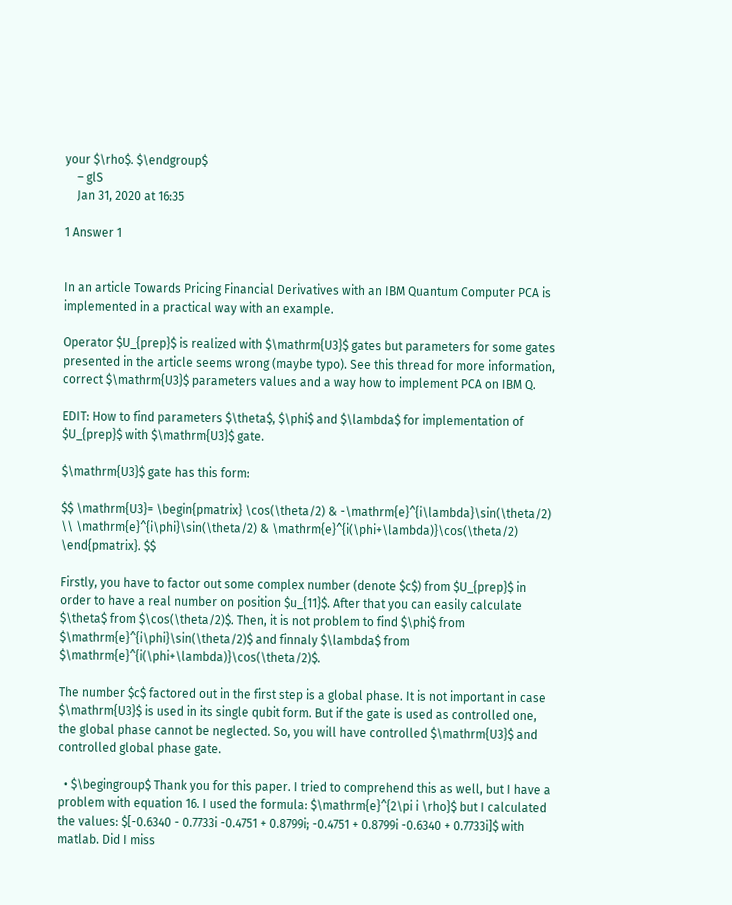your $\rho$. $\endgroup$
    – glS
    Jan 31, 2020 at 16:35

1 Answer 1


In an article Towards Pricing Financial Derivatives with an IBM Quantum Computer PCA is implemented in a practical way with an example.

Operator $U_{prep}$ is realized with $\mathrm{U3}$ gates but parameters for some gates presented in the article seems wrong (maybe typo). See this thread for more information, correct $\mathrm{U3}$ parameters values and a way how to implement PCA on IBM Q.

EDIT: How to find parameters $\theta$, $\phi$ and $\lambda$ for implementation of $U_{prep}$ with $\mathrm{U3}$ gate.

$\mathrm{U3}$ gate has this form:

$$ \mathrm{U3}= \begin{pmatrix} \cos(\theta/2) & -\mathrm{e}^{i\lambda}\sin(\theta/2) \\ \mathrm{e}^{i\phi}\sin(\theta/2) & \mathrm{e}^{i(\phi+\lambda)}\cos(\theta/2) \end{pmatrix}. $$

Firstly, you have to factor out some complex number (denote $c$) from $U_{prep}$ in order to have a real number on position $u_{11}$. After that you can easily calculate $\theta$ from $\cos(\theta/2)$. Then, it is not problem to find $\phi$ from $\mathrm{e}^{i\phi}\sin(\theta/2)$ and finnaly $\lambda$ from $\mathrm{e}^{i(\phi+\lambda)}\cos(\theta/2)$.

The number $c$ factored out in the first step is a global phase. It is not important in case $\mathrm{U3}$ is used in its single qubit form. But if the gate is used as controlled one, the global phase cannot be neglected. So, you will have controlled $\mathrm{U3}$ and controlled global phase gate.

  • $\begingroup$ Thank you for this paper. I tried to comprehend this as well, but I have a problem with equation 16. I used the formula: $\mathrm{e}^{2\pi i \rho}$ but I calculated the values: $[-0.6340 - 0.7733i -0.4751 + 0.8799i; -0.4751 + 0.8799i -0.6340 + 0.7733i]$ with matlab. Did I miss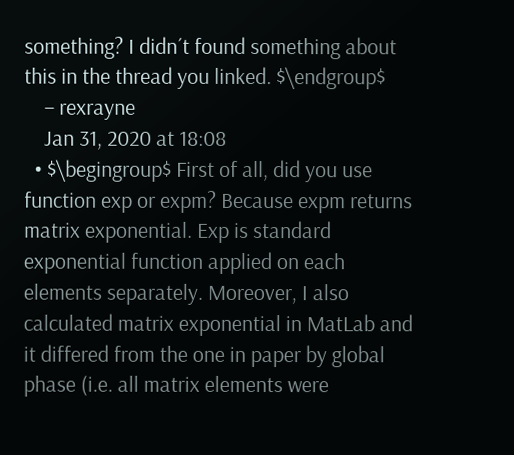something? I didn´t found something about this in the thread you linked. $\endgroup$
    – rexrayne
    Jan 31, 2020 at 18:08
  • $\begingroup$ First of all, did you use function exp or expm? Because expm returns matrix exponential. Exp is standard exponential function applied on each elements separately. Moreover, I also calculated matrix exponential in MatLab and it differed from the one in paper by global phase (i.e. all matrix elements were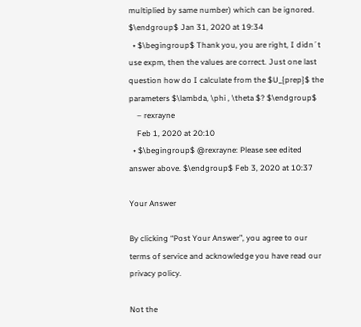multiplied by same number) which can be ignored. $\endgroup$ Jan 31, 2020 at 19:34
  • $\begingroup$ Thank you, you are right, I didn´t use expm, then the values are correct. Just one last question how do I calculate from the $U_{prep}$ the parameters $\lambda, \phi , \theta $? $\endgroup$
    – rexrayne
    Feb 1, 2020 at 20:10
  • $\begingroup$ @rexrayne: Please see edited answer above. $\endgroup$ Feb 3, 2020 at 10:37

Your Answer

By clicking “Post Your Answer”, you agree to our terms of service and acknowledge you have read our privacy policy.

Not the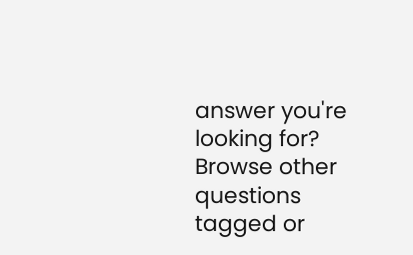answer you're looking for? Browse other questions tagged or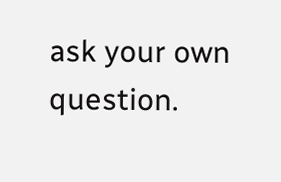ask your own question.